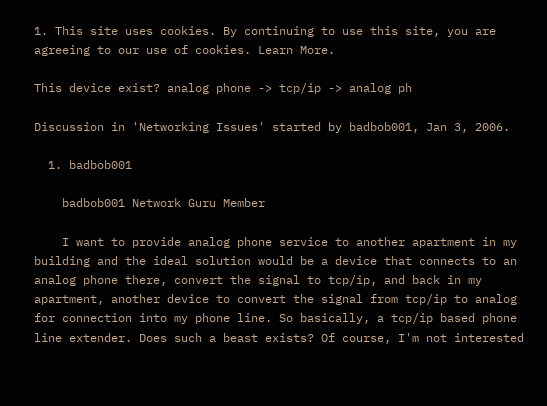1. This site uses cookies. By continuing to use this site, you are agreeing to our use of cookies. Learn More.

This device exist? analog phone -> tcp/ip -> analog ph

Discussion in 'Networking Issues' started by badbob001, Jan 3, 2006.

  1. badbob001

    badbob001 Network Guru Member

    I want to provide analog phone service to another apartment in my building and the ideal solution would be a device that connects to an analog phone there, convert the signal to tcp/ip, and back in my apartment, another device to convert the signal from tcp/ip to analog for connection into my phone line. So basically, a tcp/ip based phone line extender. Does such a beast exists? Of course, I'm not interested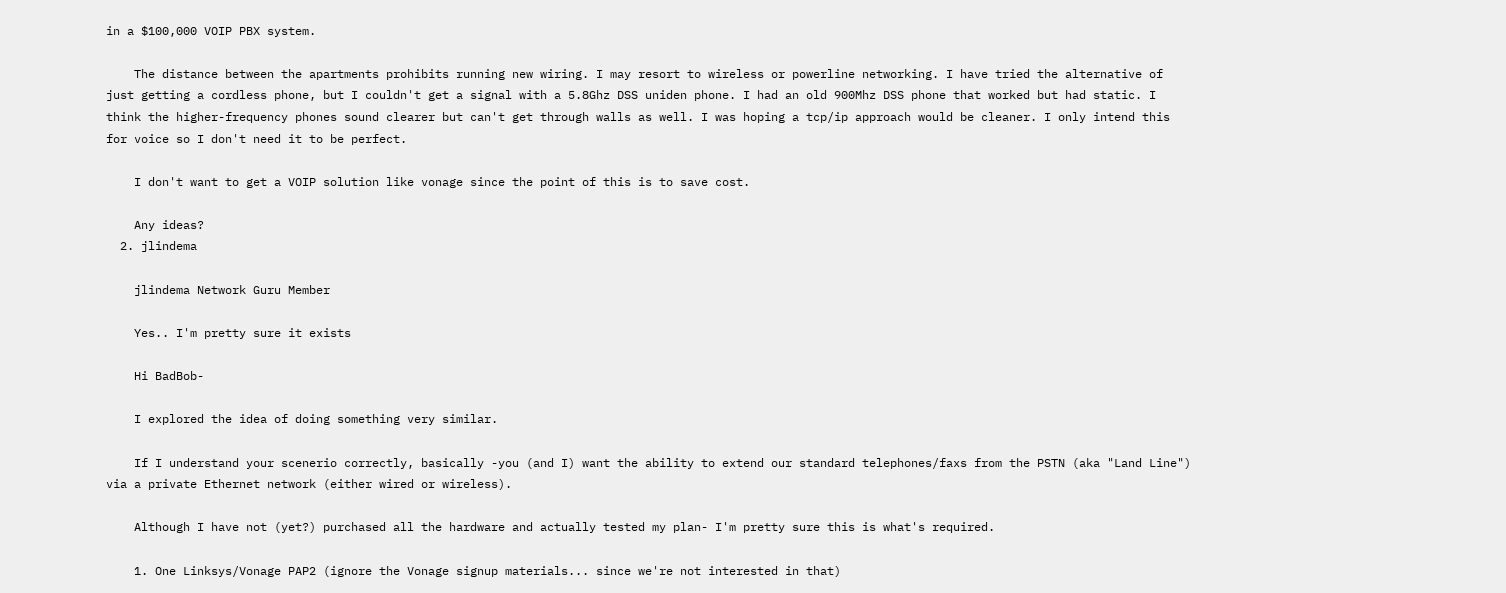in a $100,000 VOIP PBX system.

    The distance between the apartments prohibits running new wiring. I may resort to wireless or powerline networking. I have tried the alternative of just getting a cordless phone, but I couldn't get a signal with a 5.8Ghz DSS uniden phone. I had an old 900Mhz DSS phone that worked but had static. I think the higher-frequency phones sound clearer but can't get through walls as well. I was hoping a tcp/ip approach would be cleaner. I only intend this for voice so I don't need it to be perfect.

    I don't want to get a VOIP solution like vonage since the point of this is to save cost.

    Any ideas?
  2. jlindema

    jlindema Network Guru Member

    Yes.. I'm pretty sure it exists

    Hi BadBob-

    I explored the idea of doing something very similar.

    If I understand your scenerio correctly, basically -you (and I) want the ability to extend our standard telephones/faxs from the PSTN (aka "Land Line") via a private Ethernet network (either wired or wireless).

    Although I have not (yet?) purchased all the hardware and actually tested my plan- I'm pretty sure this is what's required.

    1. One Linksys/Vonage PAP2 (ignore the Vonage signup materials... since we're not interested in that)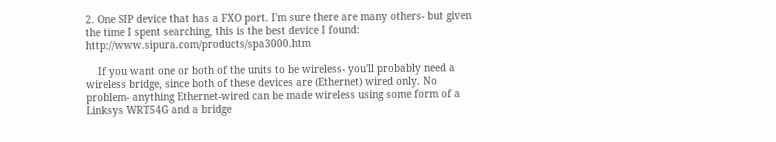2. One SIP device that has a FXO port. I'm sure there are many others- but given the time I spent searching, this is the best device I found: http://www.sipura.com/products/spa3000.htm

    If you want one or both of the units to be wireless- you'll probably need a wireless bridge, since both of these devices are (Ethernet) wired only. No problem- anything Ethernet-wired can be made wireless using some form of a Linksys WRT54G and a bridge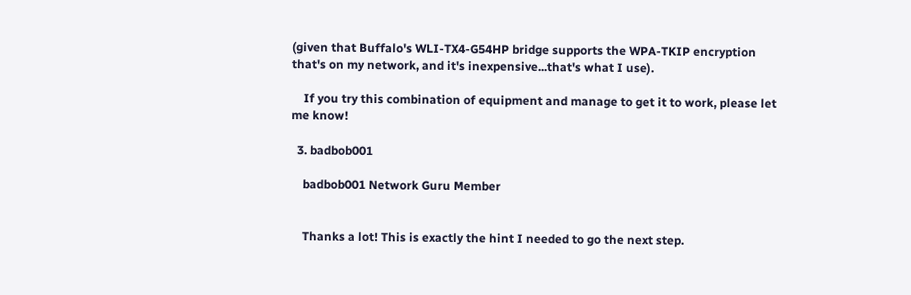(given that Buffalo's WLI-TX4-G54HP bridge supports the WPA-TKIP encryption that's on my network, and it's inexpensive...that's what I use).

    If you try this combination of equipment and manage to get it to work, please let me know!

  3. badbob001

    badbob001 Network Guru Member


    Thanks a lot! This is exactly the hint I needed to go the next step.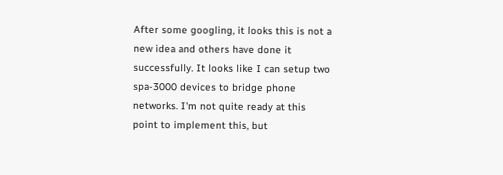After some googling, it looks this is not a new idea and others have done it successfully. It looks like I can setup two spa-3000 devices to bridge phone networks. I'm not quite ready at this point to implement this, but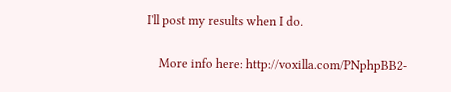I'll post my results when I do.

    More info here: http://voxilla.com/PNphpBB2-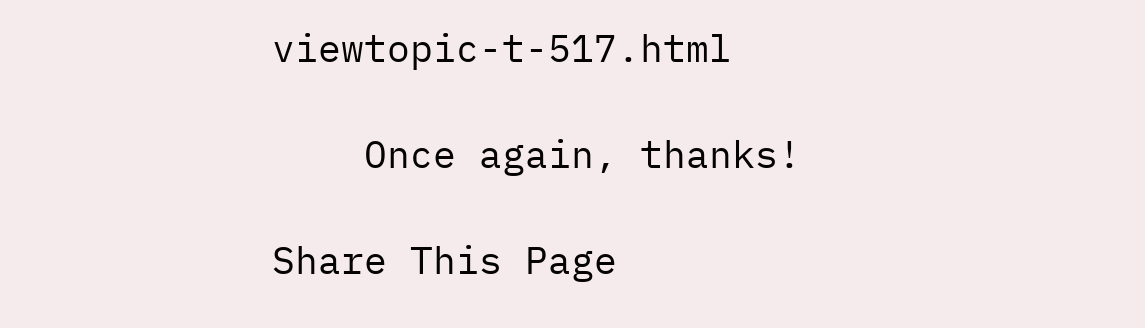viewtopic-t-517.html

    Once again, thanks!

Share This Page